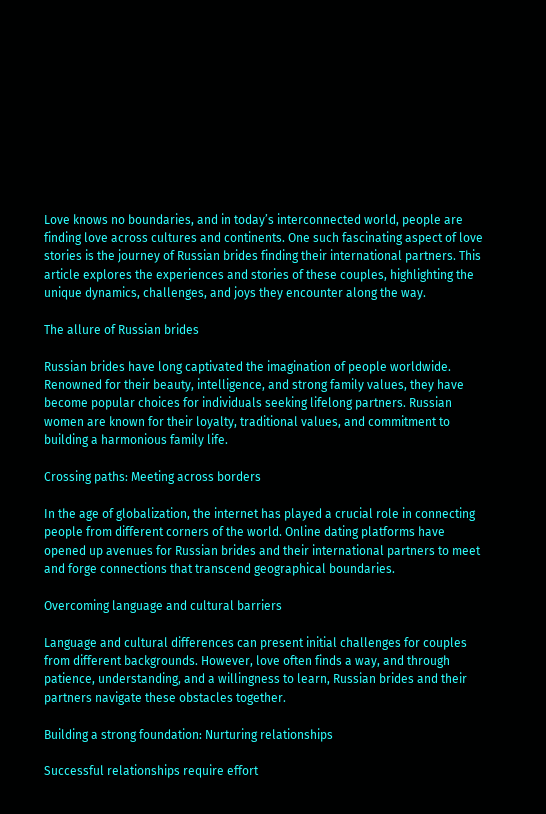Love knows no boundaries, and in today’s interconnected world, people are finding love across cultures and continents. One such fascinating aspect of love stories is the journey of Russian brides finding their international partners. This article explores the experiences and stories of these couples, highlighting the unique dynamics, challenges, and joys they encounter along the way.

The allure of Russian brides

Russian brides have long captivated the imagination of people worldwide. Renowned for their beauty, intelligence, and strong family values, they have become popular choices for individuals seeking lifelong partners. Russian women are known for their loyalty, traditional values, and commitment to building a harmonious family life.

Crossing paths: Meeting across borders

In the age of globalization, the internet has played a crucial role in connecting people from different corners of the world. Online dating platforms have opened up avenues for Russian brides and their international partners to meet and forge connections that transcend geographical boundaries.

Overcoming language and cultural barriers

Language and cultural differences can present initial challenges for couples from different backgrounds. However, love often finds a way, and through patience, understanding, and a willingness to learn, Russian brides and their partners navigate these obstacles together.

Building a strong foundation: Nurturing relationships

Successful relationships require effort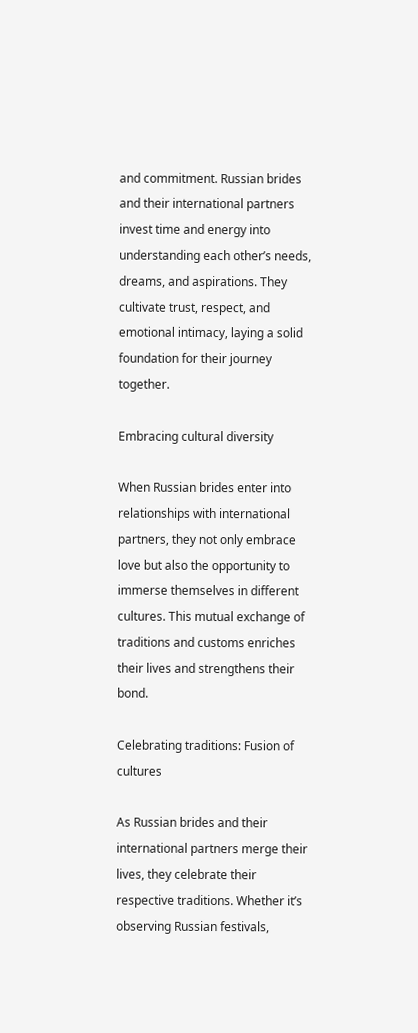and commitment. Russian brides and their international partners invest time and energy into understanding each other’s needs, dreams, and aspirations. They cultivate trust, respect, and emotional intimacy, laying a solid foundation for their journey together.

Embracing cultural diversity

When Russian brides enter into relationships with international partners, they not only embrace love but also the opportunity to immerse themselves in different cultures. This mutual exchange of traditions and customs enriches their lives and strengthens their bond.

Celebrating traditions: Fusion of cultures

As Russian brides and their international partners merge their lives, they celebrate their respective traditions. Whether it’s observing Russian festivals,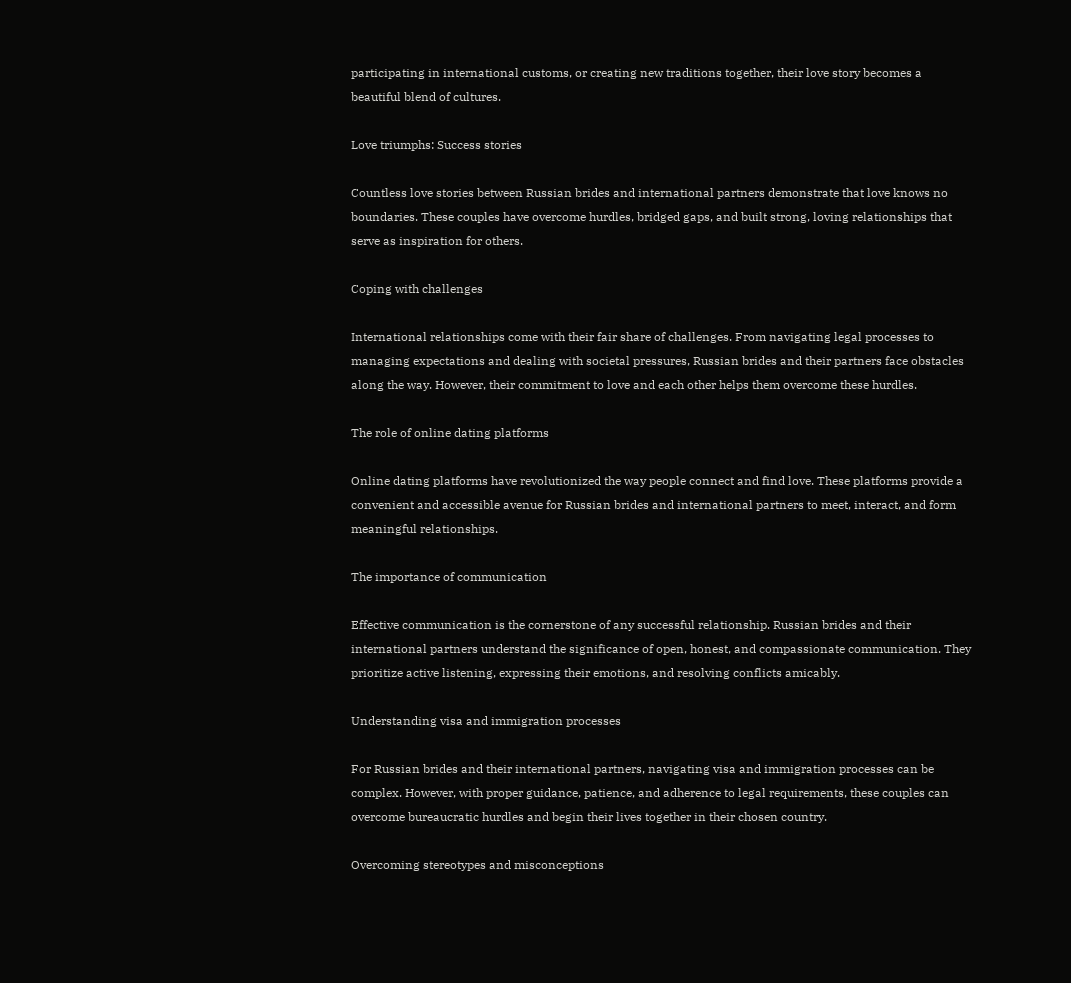participating in international customs, or creating new traditions together, their love story becomes a beautiful blend of cultures.

Love triumphs: Success stories

Countless love stories between Russian brides and international partners demonstrate that love knows no boundaries. These couples have overcome hurdles, bridged gaps, and built strong, loving relationships that serve as inspiration for others.

Coping with challenges

International relationships come with their fair share of challenges. From navigating legal processes to managing expectations and dealing with societal pressures, Russian brides and their partners face obstacles along the way. However, their commitment to love and each other helps them overcome these hurdles.

The role of online dating platforms

Online dating platforms have revolutionized the way people connect and find love. These platforms provide a convenient and accessible avenue for Russian brides and international partners to meet, interact, and form meaningful relationships.

The importance of communication

Effective communication is the cornerstone of any successful relationship. Russian brides and their international partners understand the significance of open, honest, and compassionate communication. They prioritize active listening, expressing their emotions, and resolving conflicts amicably.

Understanding visa and immigration processes

For Russian brides and their international partners, navigating visa and immigration processes can be complex. However, with proper guidance, patience, and adherence to legal requirements, these couples can overcome bureaucratic hurdles and begin their lives together in their chosen country.

Overcoming stereotypes and misconceptions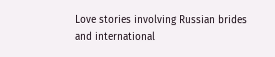Love stories involving Russian brides and international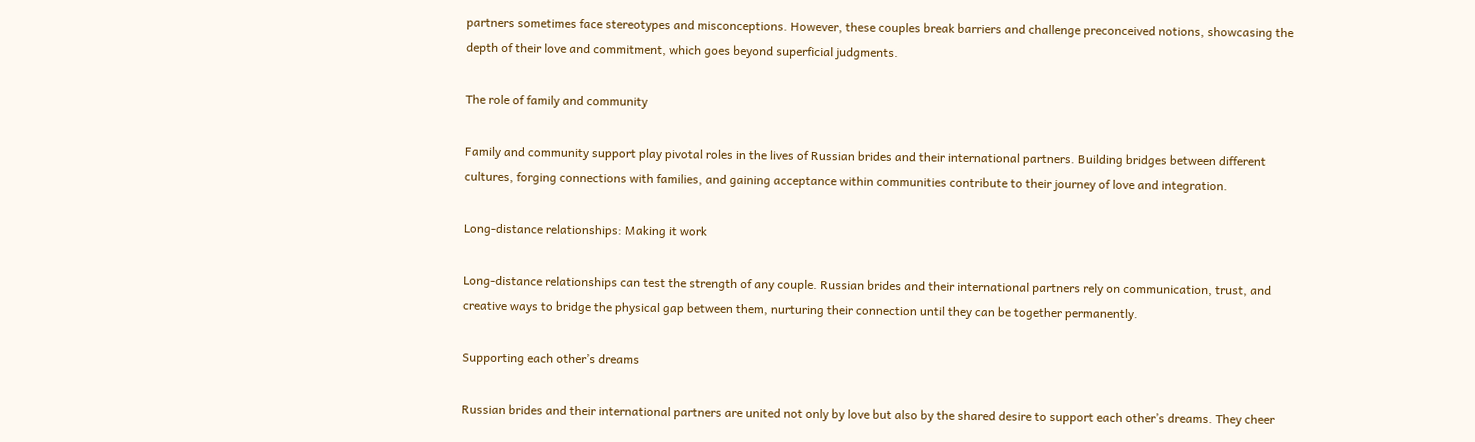partners sometimes face stereotypes and misconceptions. However, these couples break barriers and challenge preconceived notions, showcasing the depth of their love and commitment, which goes beyond superficial judgments.

The role of family and community

Family and community support play pivotal roles in the lives of Russian brides and their international partners. Building bridges between different cultures, forging connections with families, and gaining acceptance within communities contribute to their journey of love and integration.

Long-distance relationships: Making it work

Long-distance relationships can test the strength of any couple. Russian brides and their international partners rely on communication, trust, and creative ways to bridge the physical gap between them, nurturing their connection until they can be together permanently.

Supporting each other’s dreams

Russian brides and their international partners are united not only by love but also by the shared desire to support each other’s dreams. They cheer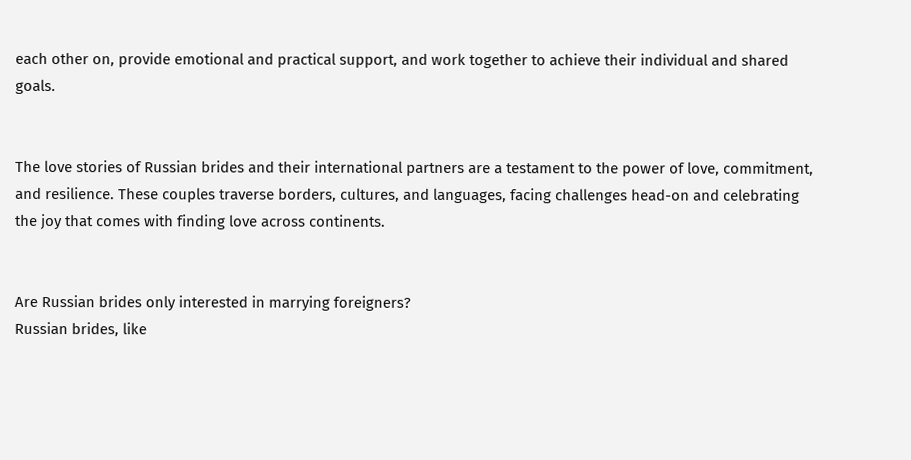each other on, provide emotional and practical support, and work together to achieve their individual and shared goals.


The love stories of Russian brides and their international partners are a testament to the power of love, commitment, and resilience. These couples traverse borders, cultures, and languages, facing challenges head-on and celebrating the joy that comes with finding love across continents.


Are Russian brides only interested in marrying foreigners?
Russian brides, like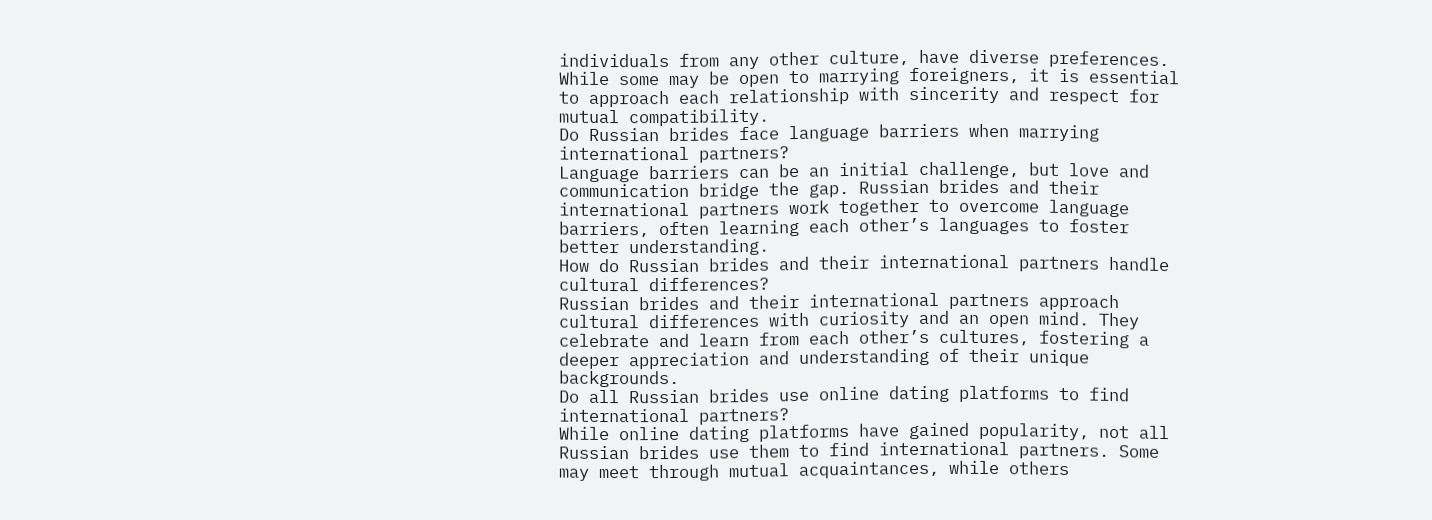individuals from any other culture, have diverse preferences. While some may be open to marrying foreigners, it is essential to approach each relationship with sincerity and respect for mutual compatibility.
Do Russian brides face language barriers when marrying international partners?
Language barriers can be an initial challenge, but love and communication bridge the gap. Russian brides and their international partners work together to overcome language barriers, often learning each other’s languages to foster better understanding.
How do Russian brides and their international partners handle cultural differences?
Russian brides and their international partners approach cultural differences with curiosity and an open mind. They celebrate and learn from each other’s cultures, fostering a deeper appreciation and understanding of their unique backgrounds.
Do all Russian brides use online dating platforms to find international partners?
While online dating platforms have gained popularity, not all Russian brides use them to find international partners. Some may meet through mutual acquaintances, while others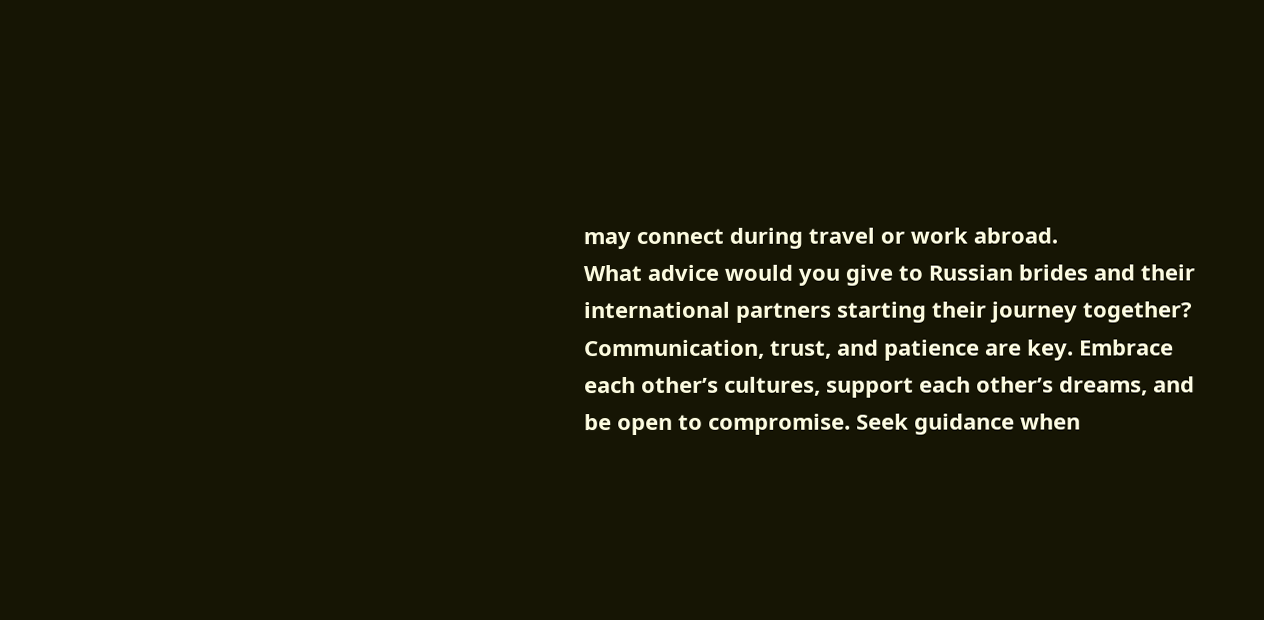may connect during travel or work abroad.
What advice would you give to Russian brides and their international partners starting their journey together?
Communication, trust, and patience are key. Embrace each other’s cultures, support each other’s dreams, and be open to compromise. Seek guidance when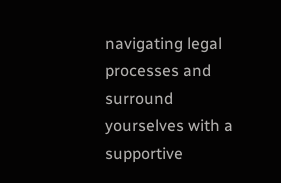navigating legal processes and surround yourselves with a supportive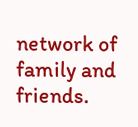network of family and friends.